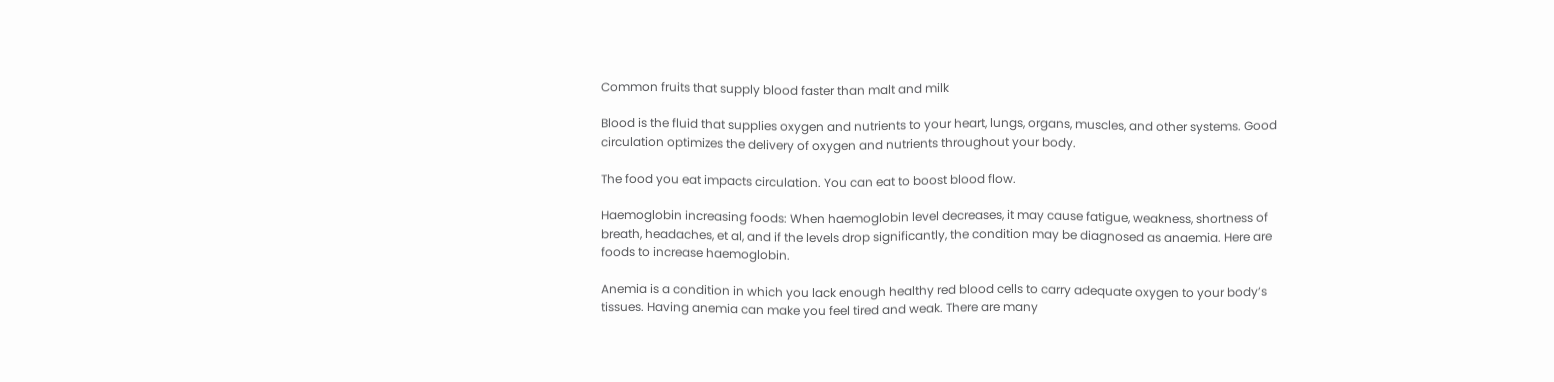Common fruits that supply blood faster than malt and milk

Blood is the fluid that supplies oxygen and nutrients to your heart, lungs, organs, muscles, and other systems. Good circulation optimizes the delivery of oxygen and nutrients throughout your body.

The food you eat impacts circulation. You can eat to boost blood flow.

Haemoglobin increasing foods: When haemoglobin level decreases, it may cause fatigue, weakness, shortness of breath, headaches, et al, and if the levels drop significantly, the condition may be diagnosed as anaemia. Here are foods to increase haemoglobin.

Anemia is a condition in which you lack enough healthy red blood cells to carry adequate oxygen to your body’s tissues. Having anemia can make you feel tired and weak. There are many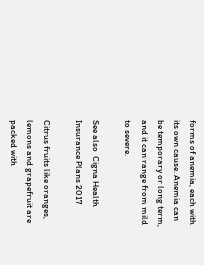forms of anemia, each with its own cause. Anemia can be temporary or long term, and it can range from mild to severe.

See also  Cigna Health Insurance Plans 2017

Citrus fruits like oranges, lemons and grapefruit are packed with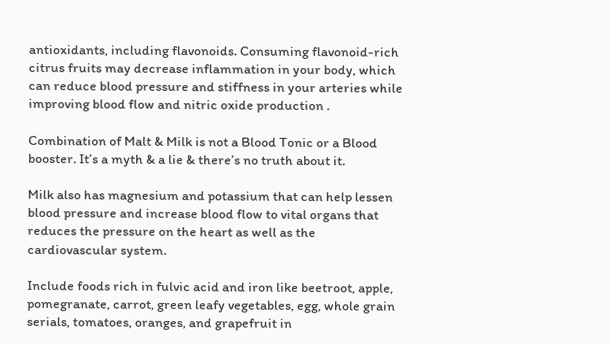antioxidants, including flavonoids. Consuming flavonoid-rich citrus fruits may decrease inflammation in your body, which can reduce blood pressure and stiffness in your arteries while improving blood flow and nitric oxide production .

Combination of Malt & Milk is not a Blood Tonic or a Blood booster. It’s a myth & a lie & there’s no truth about it.

Milk also has magnesium and potassium that can help lessen blood pressure and increase blood flow to vital organs that reduces the pressure on the heart as well as the cardiovascular system.

Include foods rich in fulvic acid and iron like beetroot, apple, pomegranate, carrot, green leafy vegetables, egg, whole grain serials, tomatoes, oranges, and grapefruit in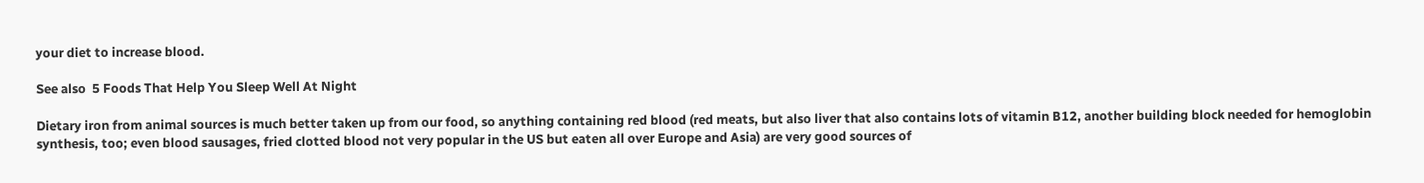your diet to increase blood.

See also  5 Foods That Help You Sleep Well At Night

Dietary iron from animal sources is much better taken up from our food, so anything containing red blood (red meats, but also liver that also contains lots of vitamin B12, another building block needed for hemoglobin synthesis, too; even blood sausages, fried clotted blood not very popular in the US but eaten all over Europe and Asia) are very good sources of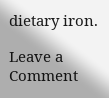dietary iron.

Leave a Comment